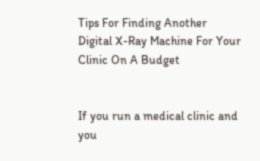Tips For Finding Another Digital X-Ray Machine For Your Clinic On A Budget


If you run a medical clinic and you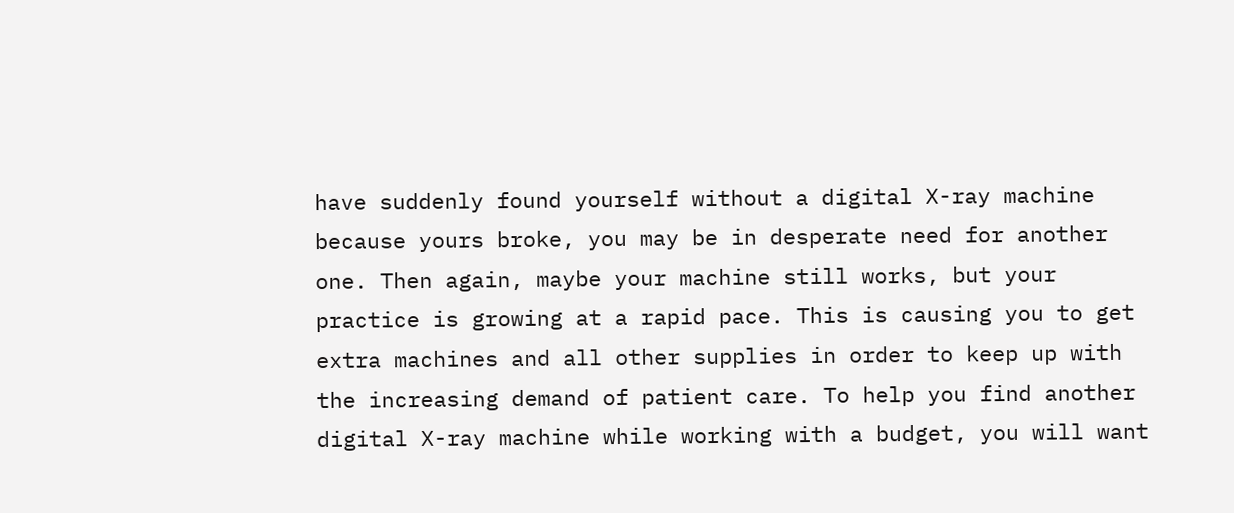have suddenly found yourself without a digital X-ray machine because yours broke, you may be in desperate need for another one. Then again, maybe your machine still works, but your practice is growing at a rapid pace. This is causing you to get extra machines and all other supplies in order to keep up with the increasing demand of patient care. To help you find another digital X-ray machine while working with a budget, you will want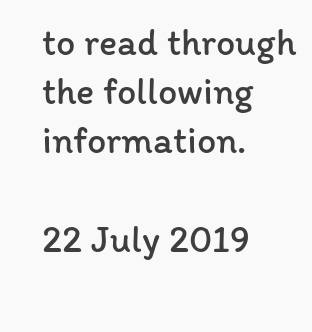to read through the following information.

22 July 2019